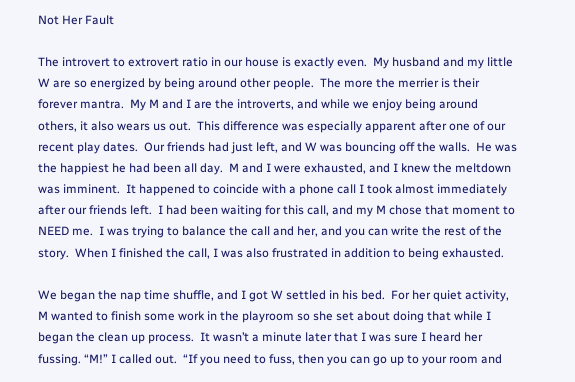Not Her Fault

The introvert to extrovert ratio in our house is exactly even.  My husband and my little W are so energized by being around other people.  The more the merrier is their forever mantra.  My M and I are the introverts, and while we enjoy being around others, it also wears us out.  This difference was especially apparent after one of our recent play dates.  Our friends had just left, and W was bouncing off the walls.  He was the happiest he had been all day.  M and I were exhausted, and I knew the meltdown was imminent.  It happened to coincide with a phone call I took almost immediately after our friends left.  I had been waiting for this call, and my M chose that moment to NEED me.  I was trying to balance the call and her, and you can write the rest of the story.  When I finished the call, I was also frustrated in addition to being exhausted.

We began the nap time shuffle, and I got W settled in his bed.  For her quiet activity, M wanted to finish some work in the playroom so she set about doing that while I began the clean up process.  It wasn’t a minute later that I was sure I heard her fussing. “M!” I called out.  “If you need to fuss, then you can go up to your room and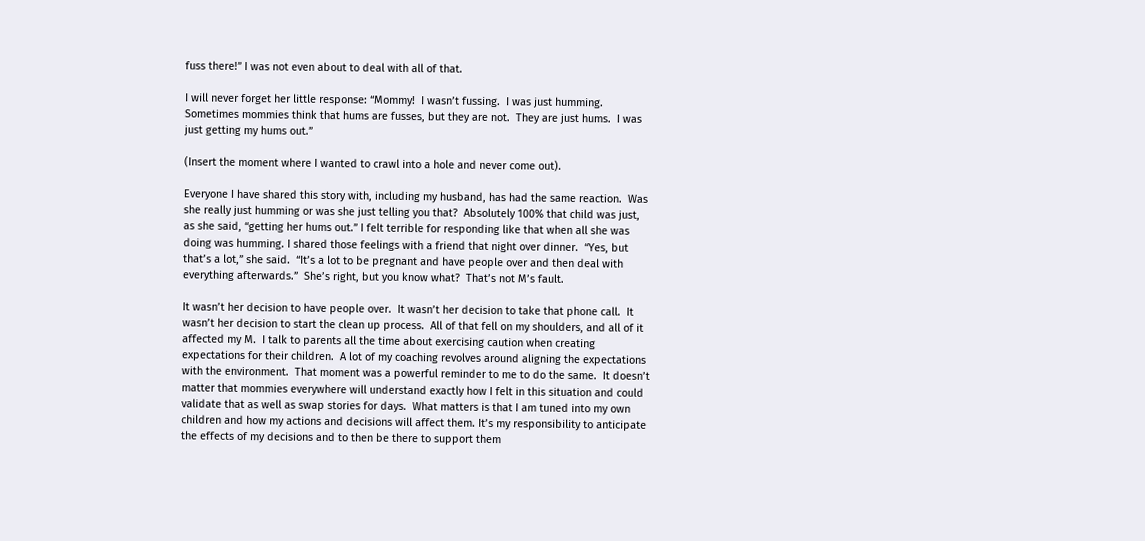fuss there!” I was not even about to deal with all of that.

I will never forget her little response: “Mommy!  I wasn’t fussing.  I was just humming.  Sometimes mommies think that hums are fusses, but they are not.  They are just hums.  I was just getting my hums out.”

(Insert the moment where I wanted to crawl into a hole and never come out).

Everyone I have shared this story with, including my husband, has had the same reaction.  Was she really just humming or was she just telling you that?  Absolutely 100% that child was just, as she said, “getting her hums out.” I felt terrible for responding like that when all she was doing was humming. I shared those feelings with a friend that night over dinner.  “Yes, but that’s a lot,” she said.  “It’s a lot to be pregnant and have people over and then deal with everything afterwards.”  She’s right, but you know what?  That’s not M’s fault.

It wasn’t her decision to have people over.  It wasn’t her decision to take that phone call.  It wasn’t her decision to start the clean up process.  All of that fell on my shoulders, and all of it affected my M.  I talk to parents all the time about exercising caution when creating expectations for their children.  A lot of my coaching revolves around aligning the expectations with the environment.  That moment was a powerful reminder to me to do the same.  It doesn’t matter that mommies everywhere will understand exactly how I felt in this situation and could validate that as well as swap stories for days.  What matters is that I am tuned into my own children and how my actions and decisions will affect them. It’s my responsibility to anticipate the effects of my decisions and to then be there to support them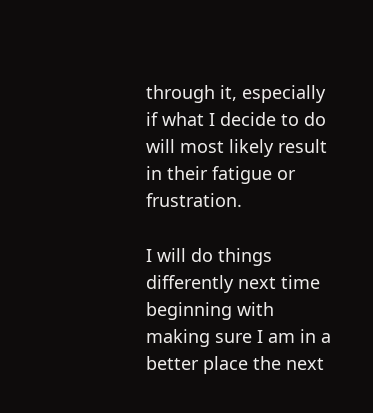through it, especially if what I decide to do will most likely result in their fatigue or frustration.

I will do things differently next time beginning with making sure I am in a better place the next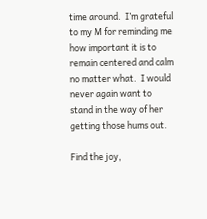time around.  I’m grateful to my M for reminding me how important it is to remain centered and calm no matter what.  I would never again want to stand in the way of her getting those hums out.

Find the joy,